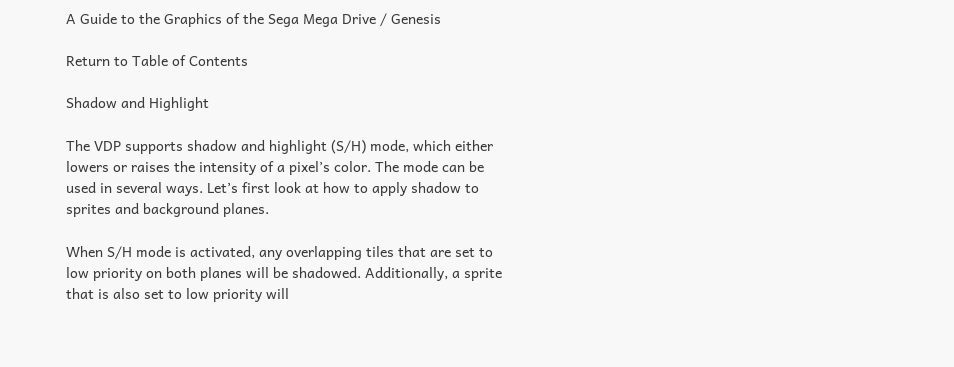A Guide to the Graphics of the Sega Mega Drive / Genesis

Return to Table of Contents

Shadow and Highlight

The VDP supports shadow and highlight (S/H) mode, which either lowers or raises the intensity of a pixel’s color. The mode can be used in several ways. Let’s first look at how to apply shadow to sprites and background planes.

When S/H mode is activated, any overlapping tiles that are set to low priority on both planes will be shadowed. Additionally, a sprite that is also set to low priority will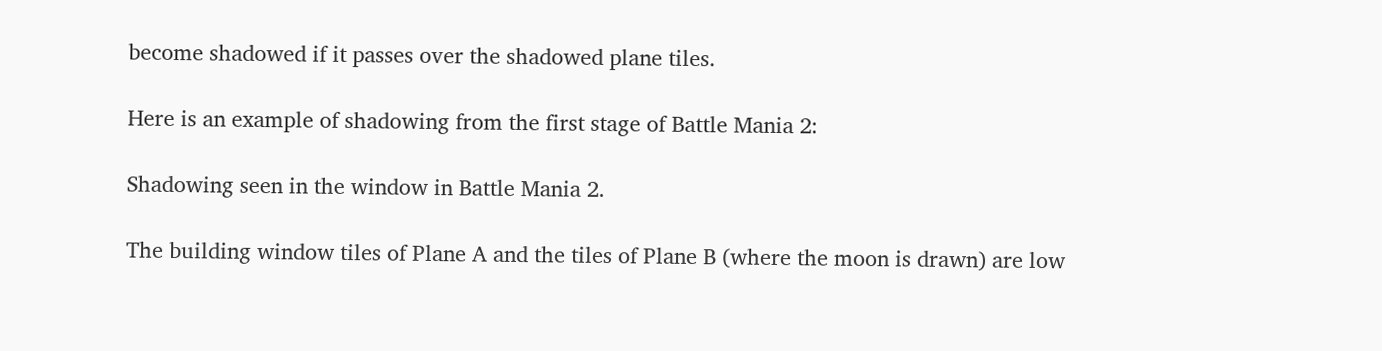become shadowed if it passes over the shadowed plane tiles.

Here is an example of shadowing from the first stage of Battle Mania 2:

Shadowing seen in the window in Battle Mania 2.

The building window tiles of Plane A and the tiles of Plane B (where the moon is drawn) are low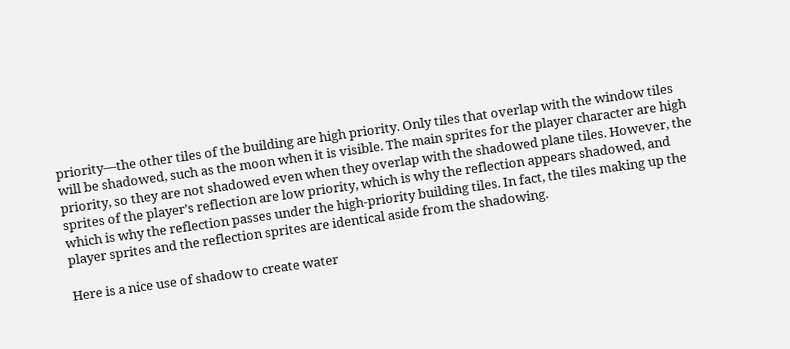priority—the other tiles of the building are high priority. Only tiles that overlap with the window tiles will be shadowed, such as the moon when it is visible. The main sprites for the player character are high priority, so they are not shadowed even when they overlap with the shadowed plane tiles. However, the sprites of the player’s reflection are low priority, which is why the reflection appears shadowed, and which is why the reflection passes under the high-priority building tiles. In fact, the tiles making up the player sprites and the reflection sprites are identical aside from the shadowing.

Here is a nice use of shadow to create water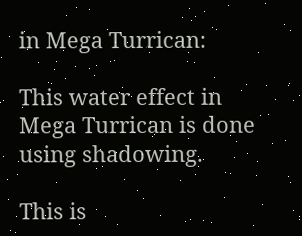in Mega Turrican:

This water effect in Mega Turrican is done using shadowing.

This is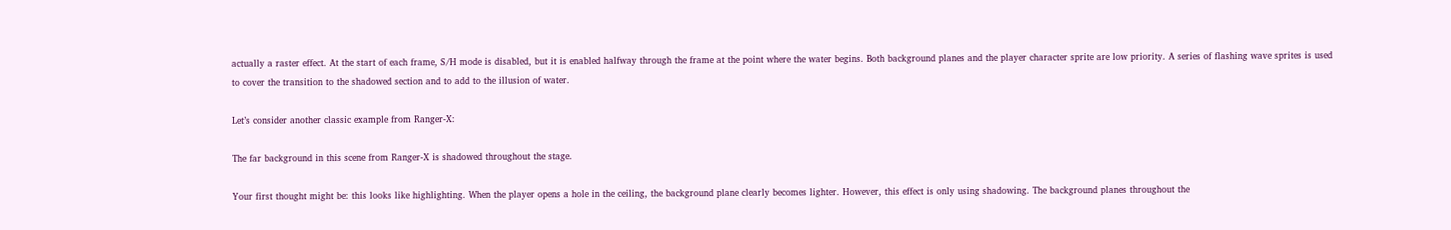actually a raster effect. At the start of each frame, S/H mode is disabled, but it is enabled halfway through the frame at the point where the water begins. Both background planes and the player character sprite are low priority. A series of flashing wave sprites is used to cover the transition to the shadowed section and to add to the illusion of water.

Let’s consider another classic example from Ranger-X:

The far background in this scene from Ranger-X is shadowed throughout the stage.

Your first thought might be: this looks like highlighting. When the player opens a hole in the ceiling, the background plane clearly becomes lighter. However, this effect is only using shadowing. The background planes throughout the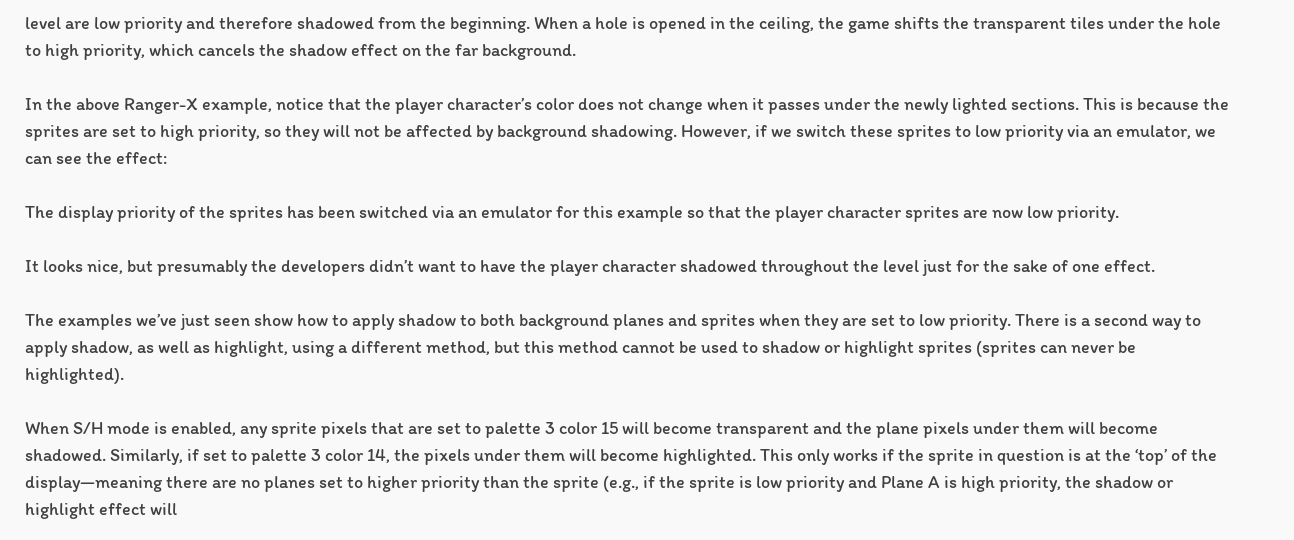level are low priority and therefore shadowed from the beginning. When a hole is opened in the ceiling, the game shifts the transparent tiles under the hole to high priority, which cancels the shadow effect on the far background.

In the above Ranger-X example, notice that the player character’s color does not change when it passes under the newly lighted sections. This is because the sprites are set to high priority, so they will not be affected by background shadowing. However, if we switch these sprites to low priority via an emulator, we can see the effect:

The display priority of the sprites has been switched via an emulator for this example so that the player character sprites are now low priority.

It looks nice, but presumably the developers didn’t want to have the player character shadowed throughout the level just for the sake of one effect.

The examples we’ve just seen show how to apply shadow to both background planes and sprites when they are set to low priority. There is a second way to apply shadow, as well as highlight, using a different method, but this method cannot be used to shadow or highlight sprites (sprites can never be highlighted).

When S/H mode is enabled, any sprite pixels that are set to palette 3 color 15 will become transparent and the plane pixels under them will become shadowed. Similarly, if set to palette 3 color 14, the pixels under them will become highlighted. This only works if the sprite in question is at the ‘top’ of the display—meaning there are no planes set to higher priority than the sprite (e.g., if the sprite is low priority and Plane A is high priority, the shadow or highlight effect will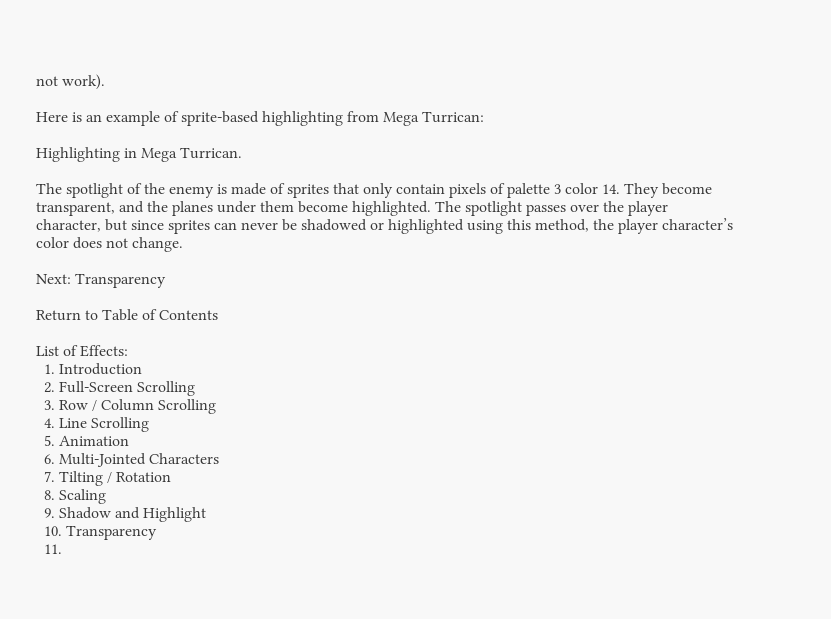not work).

Here is an example of sprite-based highlighting from Mega Turrican:

Highlighting in Mega Turrican.

The spotlight of the enemy is made of sprites that only contain pixels of palette 3 color 14. They become transparent, and the planes under them become highlighted. The spotlight passes over the player character, but since sprites can never be shadowed or highlighted using this method, the player character’s color does not change.

Next: Transparency

Return to Table of Contents

List of Effects:
  1. Introduction
  2. Full-Screen Scrolling
  3. Row / Column Scrolling
  4. Line Scrolling
  5. Animation
  6. Multi-Jointed Characters
  7. Tilting / Rotation
  8. Scaling
  9. Shadow and Highlight
  10. Transparency
  11.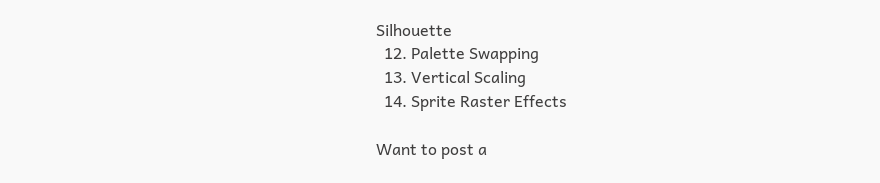Silhouette
  12. Palette Swapping
  13. Vertical Scaling
  14. Sprite Raster Effects

Want to post a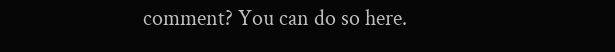comment? You can do so here.